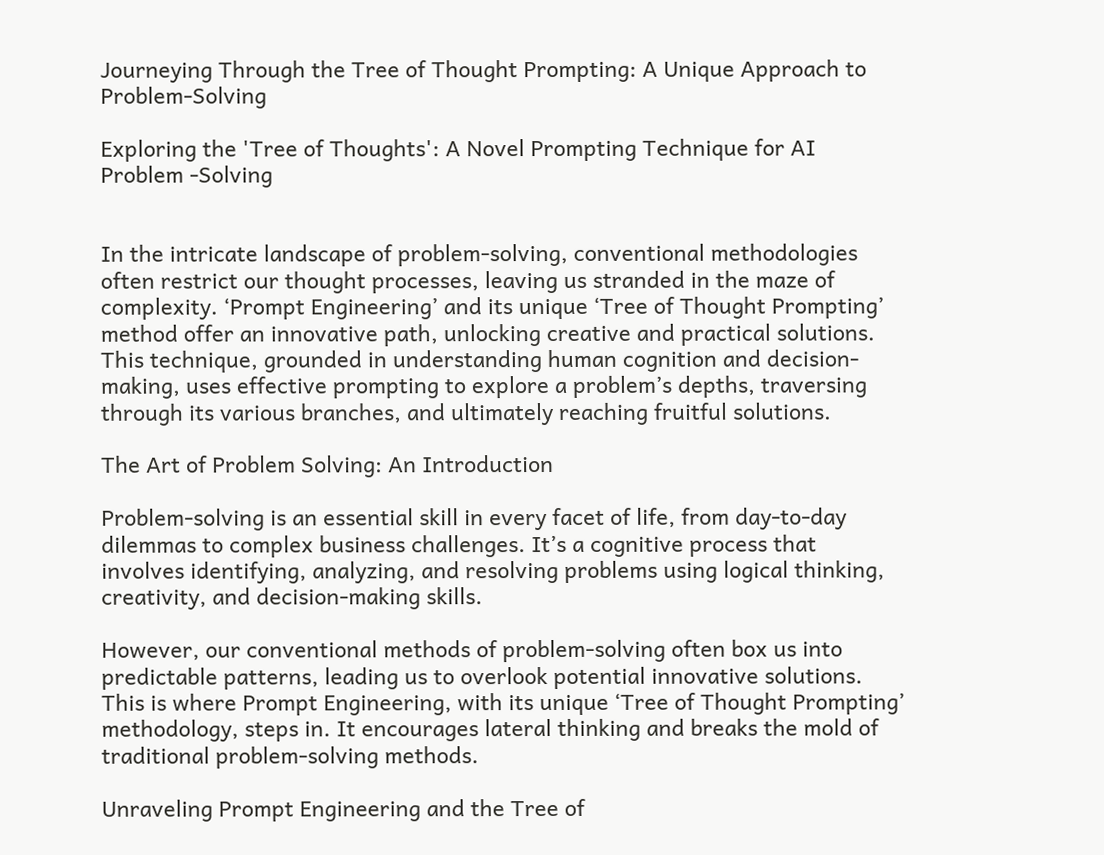Journeying Through the Tree of Thought Prompting: A Unique Approach to Problem-Solving

Exploring the 'Tree of Thoughts': A Novel Prompting Technique for AI Problem -Solving


In the intricate landscape of problem-solving, conventional methodologies often restrict our thought processes, leaving us stranded in the maze of complexity. ‘Prompt Engineering’ and its unique ‘Tree of Thought Prompting’ method offer an innovative path, unlocking creative and practical solutions. This technique, grounded in understanding human cognition and decision-making, uses effective prompting to explore a problem’s depths, traversing through its various branches, and ultimately reaching fruitful solutions.

The Art of Problem Solving: An Introduction

Problem-solving is an essential skill in every facet of life, from day-to-day dilemmas to complex business challenges. It’s a cognitive process that involves identifying, analyzing, and resolving problems using logical thinking, creativity, and decision-making skills.

However, our conventional methods of problem-solving often box us into predictable patterns, leading us to overlook potential innovative solutions. This is where Prompt Engineering, with its unique ‘Tree of Thought Prompting’ methodology, steps in. It encourages lateral thinking and breaks the mold of traditional problem-solving methods.

Unraveling Prompt Engineering and the Tree of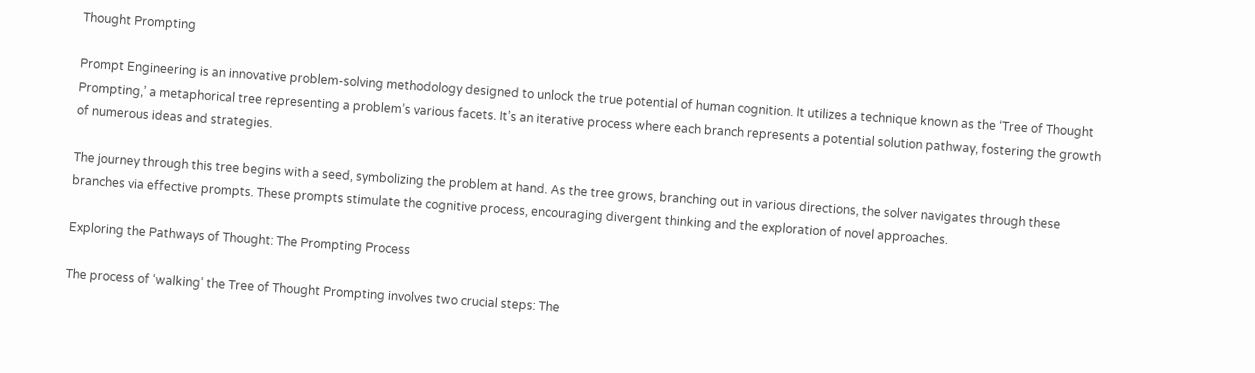Thought Prompting

Prompt Engineering is an innovative problem-solving methodology designed to unlock the true potential of human cognition. It utilizes a technique known as the ‘Tree of Thought Prompting,’ a metaphorical tree representing a problem’s various facets. It’s an iterative process where each branch represents a potential solution pathway, fostering the growth of numerous ideas and strategies.

The journey through this tree begins with a seed, symbolizing the problem at hand. As the tree grows, branching out in various directions, the solver navigates through these branches via effective prompts. These prompts stimulate the cognitive process, encouraging divergent thinking and the exploration of novel approaches.

Exploring the Pathways of Thought: The Prompting Process

The process of ‘walking’ the Tree of Thought Prompting involves two crucial steps: The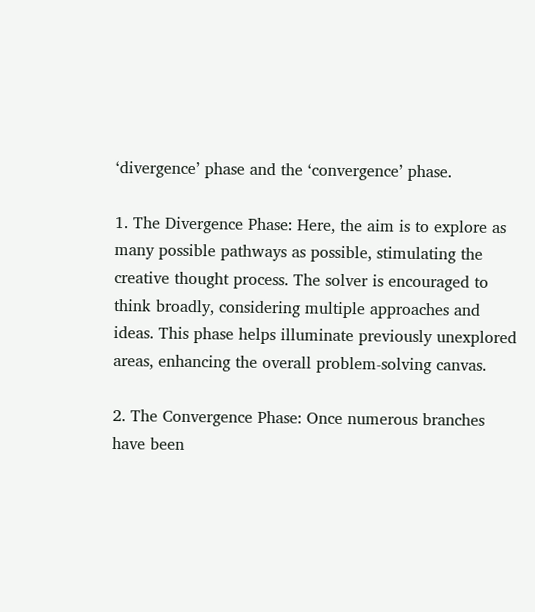‘divergence’ phase and the ‘convergence’ phase.

1. The Divergence Phase: Here, the aim is to explore as many possible pathways as possible, stimulating the creative thought process. The solver is encouraged to think broadly, considering multiple approaches and ideas. This phase helps illuminate previously unexplored areas, enhancing the overall problem-solving canvas.

2. The Convergence Phase: Once numerous branches have been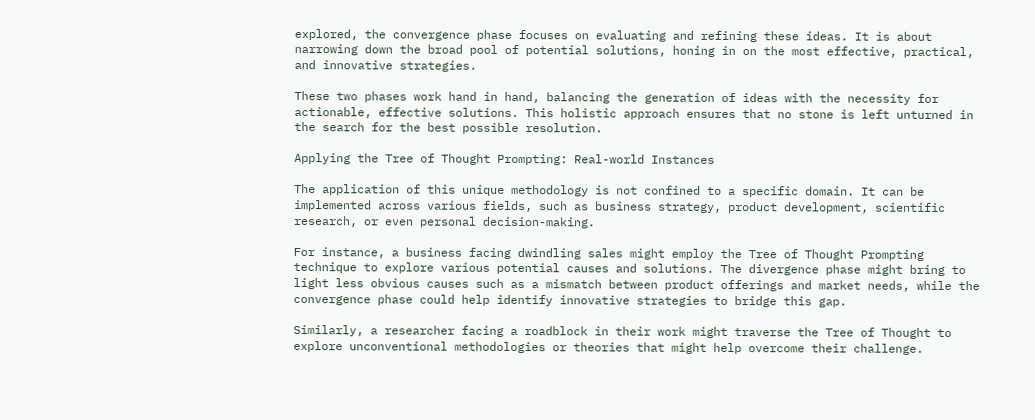explored, the convergence phase focuses on evaluating and refining these ideas. It is about narrowing down the broad pool of potential solutions, honing in on the most effective, practical, and innovative strategies.

These two phases work hand in hand, balancing the generation of ideas with the necessity for actionable, effective solutions. This holistic approach ensures that no stone is left unturned in the search for the best possible resolution.

Applying the Tree of Thought Prompting: Real-world Instances

The application of this unique methodology is not confined to a specific domain. It can be implemented across various fields, such as business strategy, product development, scientific research, or even personal decision-making.

For instance, a business facing dwindling sales might employ the Tree of Thought Prompting technique to explore various potential causes and solutions. The divergence phase might bring to light less obvious causes such as a mismatch between product offerings and market needs, while the convergence phase could help identify innovative strategies to bridge this gap.

Similarly, a researcher facing a roadblock in their work might traverse the Tree of Thought to explore unconventional methodologies or theories that might help overcome their challenge.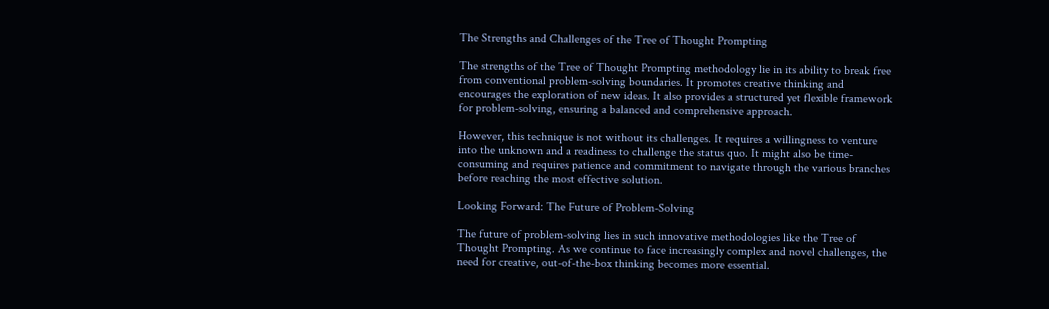The Strengths and Challenges of the Tree of Thought Prompting

The strengths of the Tree of Thought Prompting methodology lie in its ability to break free from conventional problem-solving boundaries. It promotes creative thinking and encourages the exploration of new ideas. It also provides a structured yet flexible framework for problem-solving, ensuring a balanced and comprehensive approach.

However, this technique is not without its challenges. It requires a willingness to venture into the unknown and a readiness to challenge the status quo. It might also be time-consuming and requires patience and commitment to navigate through the various branches before reaching the most effective solution.

Looking Forward: The Future of Problem-Solving

The future of problem-solving lies in such innovative methodologies like the Tree of Thought Prompting. As we continue to face increasingly complex and novel challenges, the need for creative, out-of-the-box thinking becomes more essential.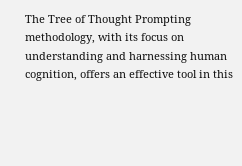The Tree of Thought Prompting methodology, with its focus on understanding and harnessing human cognition, offers an effective tool in this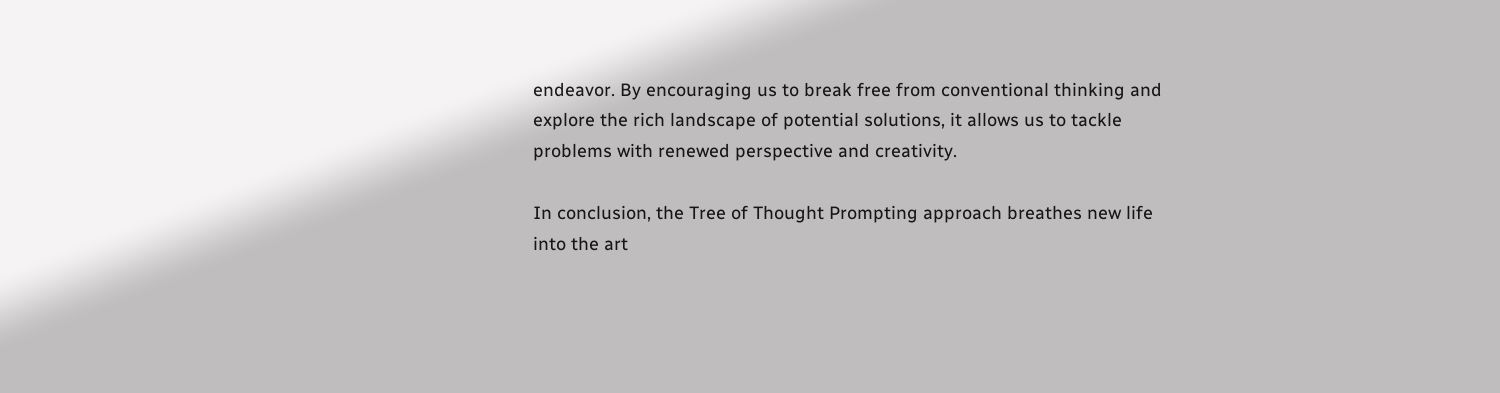endeavor. By encouraging us to break free from conventional thinking and explore the rich landscape of potential solutions, it allows us to tackle problems with renewed perspective and creativity.

In conclusion, the Tree of Thought Prompting approach breathes new life into the art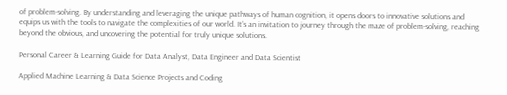of problem-solving. By understanding and leveraging the unique pathways of human cognition, it opens doors to innovative solutions and equips us with the tools to navigate the complexities of our world. It’s an invitation to journey through the maze of problem-solving, reaching beyond the obvious, and uncovering the potential for truly unique solutions.

Personal Career & Learning Guide for Data Analyst, Data Engineer and Data Scientist

Applied Machine Learning & Data Science Projects and Coding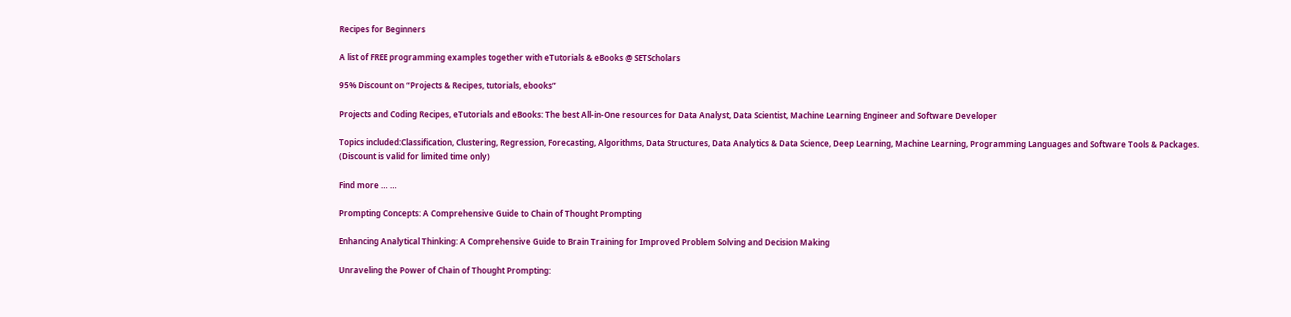Recipes for Beginners

A list of FREE programming examples together with eTutorials & eBooks @ SETScholars

95% Discount on “Projects & Recipes, tutorials, ebooks”

Projects and Coding Recipes, eTutorials and eBooks: The best All-in-One resources for Data Analyst, Data Scientist, Machine Learning Engineer and Software Developer

Topics included:Classification, Clustering, Regression, Forecasting, Algorithms, Data Structures, Data Analytics & Data Science, Deep Learning, Machine Learning, Programming Languages and Software Tools & Packages.
(Discount is valid for limited time only)

Find more … …

Prompting Concepts: A Comprehensive Guide to Chain of Thought Prompting

Enhancing Analytical Thinking: A Comprehensive Guide to Brain Training for Improved Problem Solving and Decision Making

Unraveling the Power of Chain of Thought Prompting: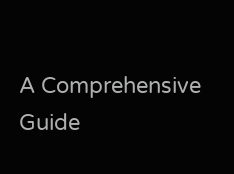A Comprehensive Guide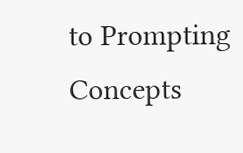to Prompting Concepts